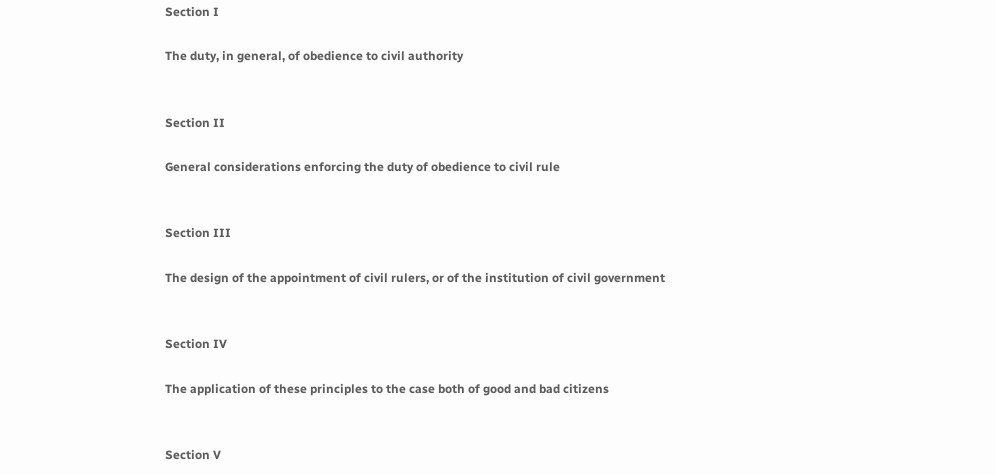Section I

The duty, in general, of obedience to civil authority


Section II

General considerations enforcing the duty of obedience to civil rule


Section III

The design of the appointment of civil rulers, or of the institution of civil government


Section IV

The application of these principles to the case both of good and bad citizens


Section V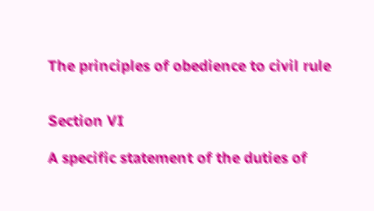The principles of obedience to civil rule


Section VI

A specific statement of the duties of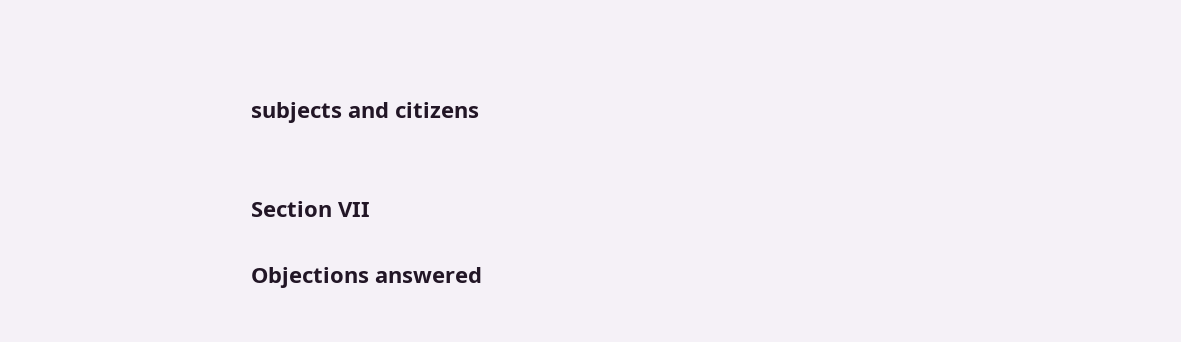subjects and citizens


Section VII

Objections answered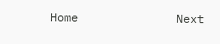Home              Next